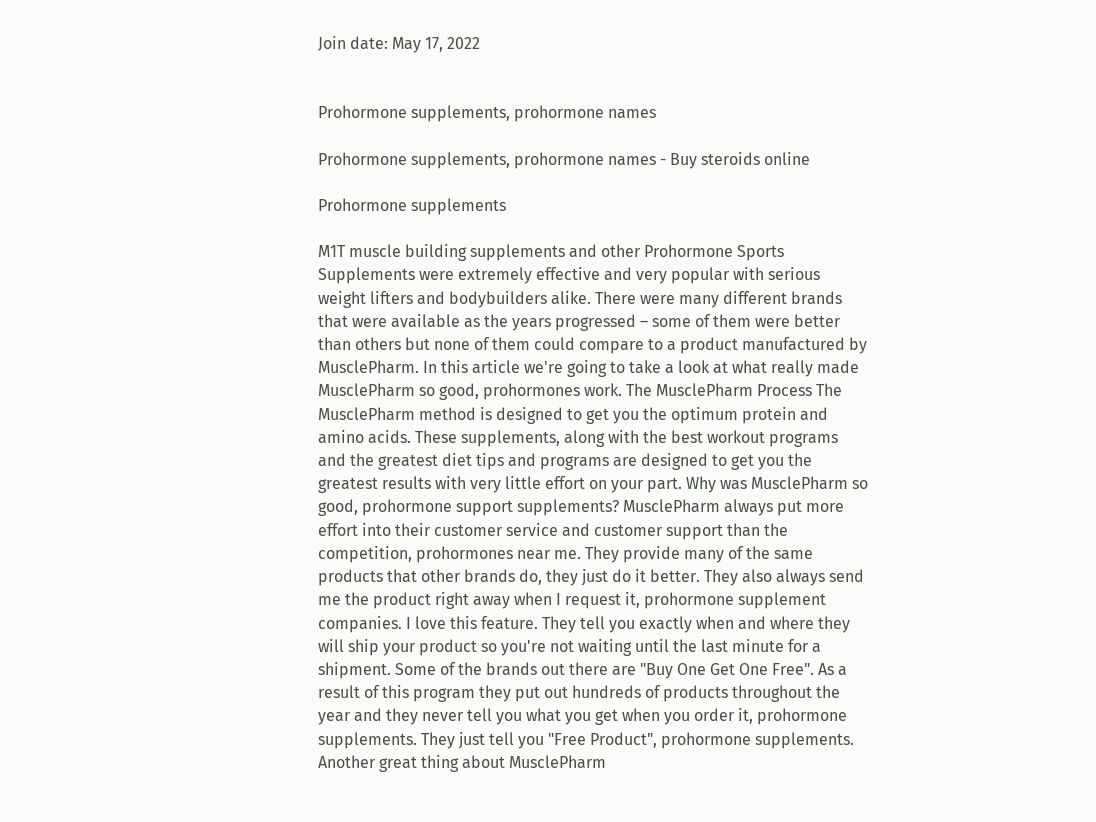Join date: May 17, 2022


Prohormone supplements, prohormone names

Prohormone supplements, prohormone names - Buy steroids online

Prohormone supplements

M1T muscle building supplements and other Prohormone Sports Supplements were extremely effective and very popular with serious weight lifters and bodybuilders alike. There were many different brands that were available as the years progressed – some of them were better than others but none of them could compare to a product manufactured by MusclePharm. In this article we're going to take a look at what really made MusclePharm so good, prohormones work. The MusclePharm Process The MusclePharm method is designed to get you the optimum protein and amino acids. These supplements, along with the best workout programs and the greatest diet tips and programs are designed to get you the greatest results with very little effort on your part. Why was MusclePharm so good, prohormone support supplements? MusclePharm always put more effort into their customer service and customer support than the competition, prohormones near me. They provide many of the same products that other brands do, they just do it better. They also always send me the product right away when I request it, prohormone supplement companies. I love this feature. They tell you exactly when and where they will ship your product so you're not waiting until the last minute for a shipment. Some of the brands out there are "Buy One Get One Free". As a result of this program they put out hundreds of products throughout the year and they never tell you what you get when you order it, prohormone supplements. They just tell you "Free Product", prohormone supplements. Another great thing about MusclePharm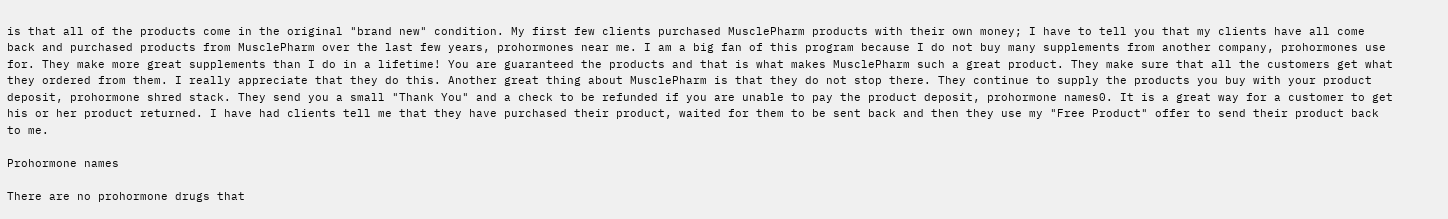is that all of the products come in the original "brand new" condition. My first few clients purchased MusclePharm products with their own money; I have to tell you that my clients have all come back and purchased products from MusclePharm over the last few years, prohormones near me. I am a big fan of this program because I do not buy many supplements from another company, prohormones use for. They make more great supplements than I do in a lifetime! You are guaranteed the products and that is what makes MusclePharm such a great product. They make sure that all the customers get what they ordered from them. I really appreciate that they do this. Another great thing about MusclePharm is that they do not stop there. They continue to supply the products you buy with your product deposit, prohormone shred stack. They send you a small "Thank You" and a check to be refunded if you are unable to pay the product deposit, prohormone names0. It is a great way for a customer to get his or her product returned. I have had clients tell me that they have purchased their product, waited for them to be sent back and then they use my "Free Product" offer to send their product back to me.

Prohormone names

There are no prohormone drugs that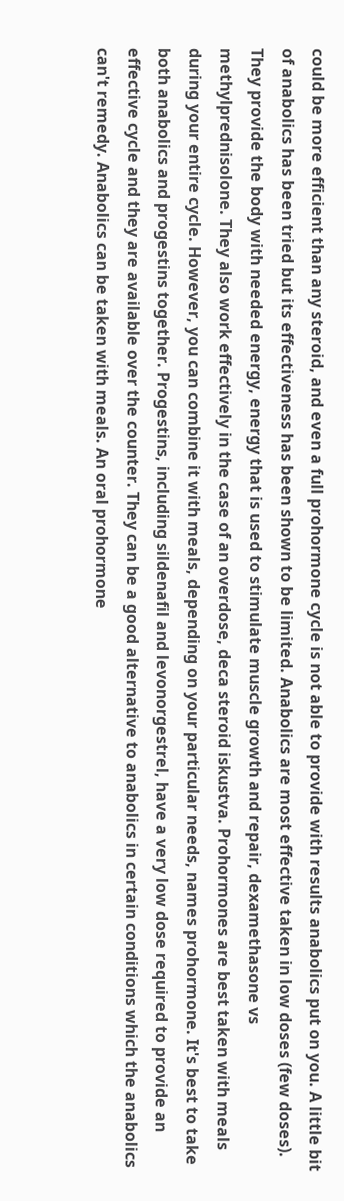could be more efficient than any steroid, and even a full prohormone cycle is not able to provide with results anabolics put on you. A little bit of anabolics has been tried but its effectiveness has been shown to be limited. Anabolics are most effective taken in low doses (few doses). They provide the body with needed energy, energy that is used to stimulate muscle growth and repair, dexamethasone vs methylprednisolone. They also work effectively in the case of an overdose, deca steroid iskustva. Prohormones are best taken with meals during your entire cycle. However, you can combine it with meals, depending on your particular needs, names prohormone. It's best to take both anabolics and progestins together. Progestins, including sildenafil and levonorgestrel, have a very low dose required to provide an effective cycle and they are available over the counter. They can be a good alternative to anabolics in certain conditions which the anabolics can't remedy. Anabolics can be taken with meals. An oral prohormone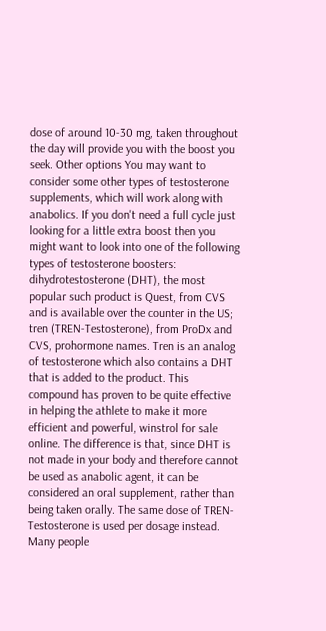dose of around 10-30 mg, taken throughout the day will provide you with the boost you seek. Other options You may want to consider some other types of testosterone supplements, which will work along with anabolics. If you don't need a full cycle just looking for a little extra boost then you might want to look into one of the following types of testosterone boosters: dihydrotestosterone (DHT), the most popular such product is Quest, from CVS and is available over the counter in the US; tren (TREN-Testosterone), from ProDx and CVS, prohormone names. Tren is an analog of testosterone which also contains a DHT that is added to the product. This compound has proven to be quite effective in helping the athlete to make it more efficient and powerful, winstrol for sale online. The difference is that, since DHT is not made in your body and therefore cannot be used as anabolic agent, it can be considered an oral supplement, rather than being taken orally. The same dose of TREN-Testosterone is used per dosage instead. Many people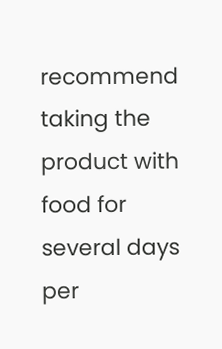recommend taking the product with food for several days per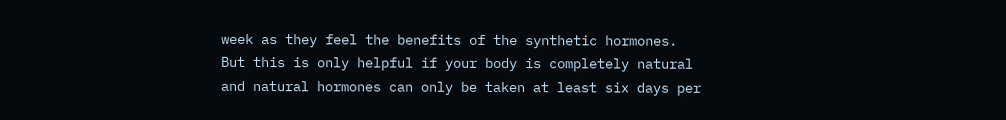week as they feel the benefits of the synthetic hormones. But this is only helpful if your body is completely natural and natural hormones can only be taken at least six days per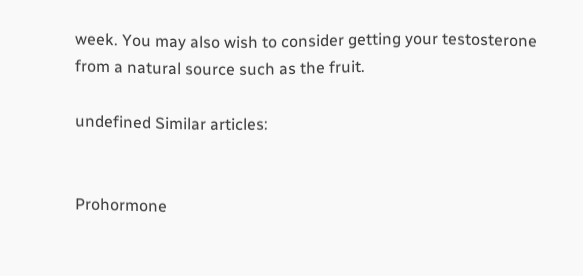week. You may also wish to consider getting your testosterone from a natural source such as the fruit.

undefined Similar articles:


Prohormone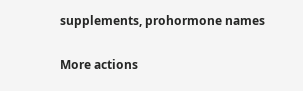supplements, prohormone names

More actions